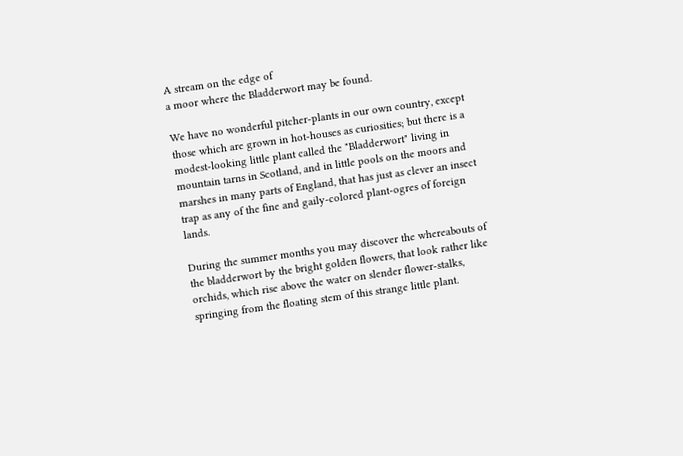A stream on the edge of
a moor where the Bladderwort may be found.

We have no wonderful pitcher-plants in our own country, except those which are grown in hot-houses as curiosities; but there is a modest-looking little plant called the "Bladderwort" living in mountain tarns in Scotland, and in little pools on the moors and marshes in many parts of England, that has just as clever an insect trap as any of the fine and gaily-colored plant-ogres of foreign lands.

During the summer months you may discover the whereabouts of the bladderwort by the bright golden flowers, that look rather like orchids, which rise above the water on slender flower-stalks, springing from the floating stem of this strange little plant.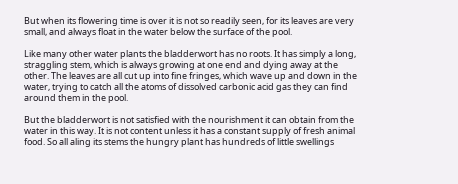But when its flowering time is over it is not so readily seen, for its leaves are very small, and always float in the water below the surface of the pool.

Like many other water plants the bladderwort has no roots. It has simply a long, straggling stem, which is always growing at one end and dying away at the other. The leaves are all cut up into fine fringes, which wave up and down in the water, trying to catch all the atoms of dissolved carbonic acid gas they can find around them in the pool.

But the bladderwort is not satisfied with the nourishment it can obtain from the water in this way. It is not content unless it has a constant supply of fresh animal food. So all aling its stems the hungry plant has hundreds of little swellings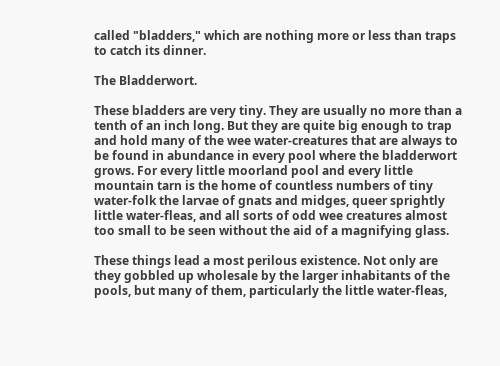called "bladders," which are nothing more or less than traps to catch its dinner.

The Bladderwort.

These bladders are very tiny. They are usually no more than a tenth of an inch long. But they are quite big enough to trap and hold many of the wee water-creatures that are always to be found in abundance in every pool where the bladderwort grows. For every little moorland pool and every little mountain tarn is the home of countless numbers of tiny water-folk the larvae of gnats and midges, queer sprightly little water-fleas, and all sorts of odd wee creatures almost too small to be seen without the aid of a magnifying glass.

These things lead a most perilous existence. Not only are they gobbled up wholesale by the larger inhabitants of the pools, but many of them, particularly the little water-fleas,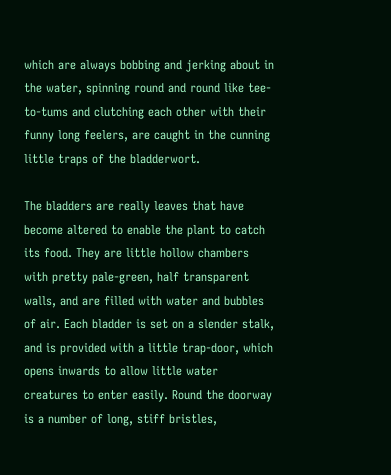which are always bobbing and jerking about in the water, spinning round and round like tee-to-tums and clutching each other with their funny long feelers, are caught in the cunning little traps of the bladderwort.

The bladders are really leaves that have become altered to enable the plant to catch its food. They are little hollow chambers with pretty pale-green, half transparent walls, and are filled with water and bubbles of air. Each bladder is set on a slender stalk, and is provided with a little trap-door, which opens inwards to allow little water creatures to enter easily. Round the doorway is a number of long, stiff bristles,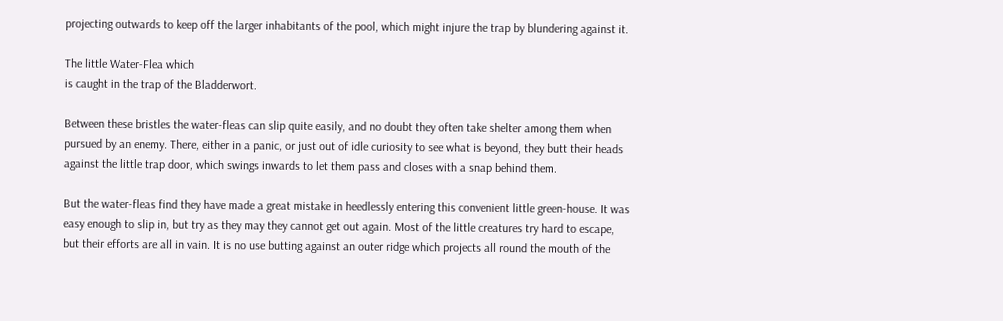projecting outwards to keep off the larger inhabitants of the pool, which might injure the trap by blundering against it.

The little Water-Flea which
is caught in the trap of the Bladderwort.

Between these bristles the water-fleas can slip quite easily, and no doubt they often take shelter among them when pursued by an enemy. There, either in a panic, or just out of idle curiosity to see what is beyond, they butt their heads against the little trap door, which swings inwards to let them pass and closes with a snap behind them.

But the water-fleas find they have made a great mistake in heedlessly entering this convenient little green-house. It was easy enough to slip in, but try as they may they cannot get out again. Most of the little creatures try hard to escape, but their efforts are all in vain. It is no use butting against an outer ridge which projects all round the mouth of the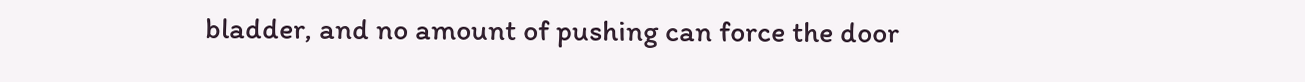bladder, and no amount of pushing can force the door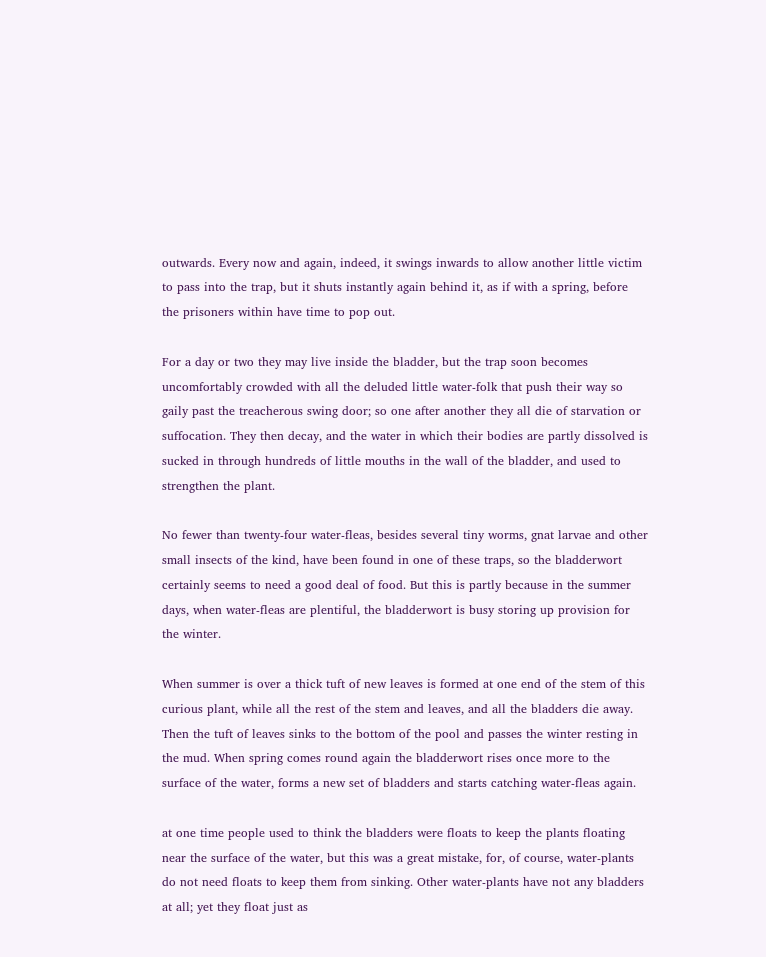outwards. Every now and again, indeed, it swings inwards to allow another little victim to pass into the trap, but it shuts instantly again behind it, as if with a spring, before the prisoners within have time to pop out.

For a day or two they may live inside the bladder, but the trap soon becomes uncomfortably crowded with all the deluded little water-folk that push their way so gaily past the treacherous swing door; so one after another they all die of starvation or suffocation. They then decay, and the water in which their bodies are partly dissolved is sucked in through hundreds of little mouths in the wall of the bladder, and used to strengthen the plant.

No fewer than twenty-four water-fleas, besides several tiny worms, gnat larvae and other small insects of the kind, have been found in one of these traps, so the bladderwort certainly seems to need a good deal of food. But this is partly because in the summer days, when water-fleas are plentiful, the bladderwort is busy storing up provision for the winter.

When summer is over a thick tuft of new leaves is formed at one end of the stem of this curious plant, while all the rest of the stem and leaves, and all the bladders die away. Then the tuft of leaves sinks to the bottom of the pool and passes the winter resting in the mud. When spring comes round again the bladderwort rises once more to the surface of the water, forms a new set of bladders and starts catching water-fleas again.

at one time people used to think the bladders were floats to keep the plants floating near the surface of the water, but this was a great mistake, for, of course, water-plants do not need floats to keep them from sinking. Other water-plants have not any bladders at all; yet they float just as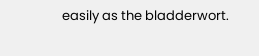easily as the bladderwort.